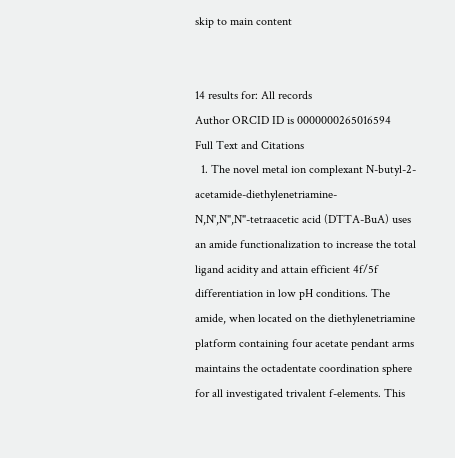skip to main content


14 results for: All records
Author ORCID ID is 0000000265016594
Full Text and Citations
  1. The novel metal ion complexant N-butyl-2-acetamide-diethylenetriamine-N,N',N",N"-tetraacetic acid (DTTA-BuA) uses an amide functionalization to increase the total ligand acidity and attain efficient 4f/5f differentiation in low pH conditions. The amide, when located on the diethylenetriamine platform containing four acetate pendant arms maintains the octadentate coordination sphere for all investigated trivalent f-elements. This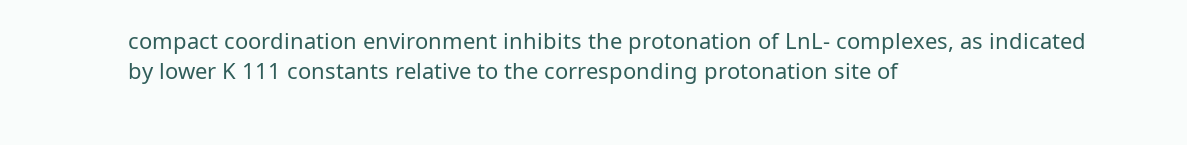compact coordination environment inhibits the protonation of LnL- complexes, as indicated by lower K 111 constants relative to the corresponding protonation site of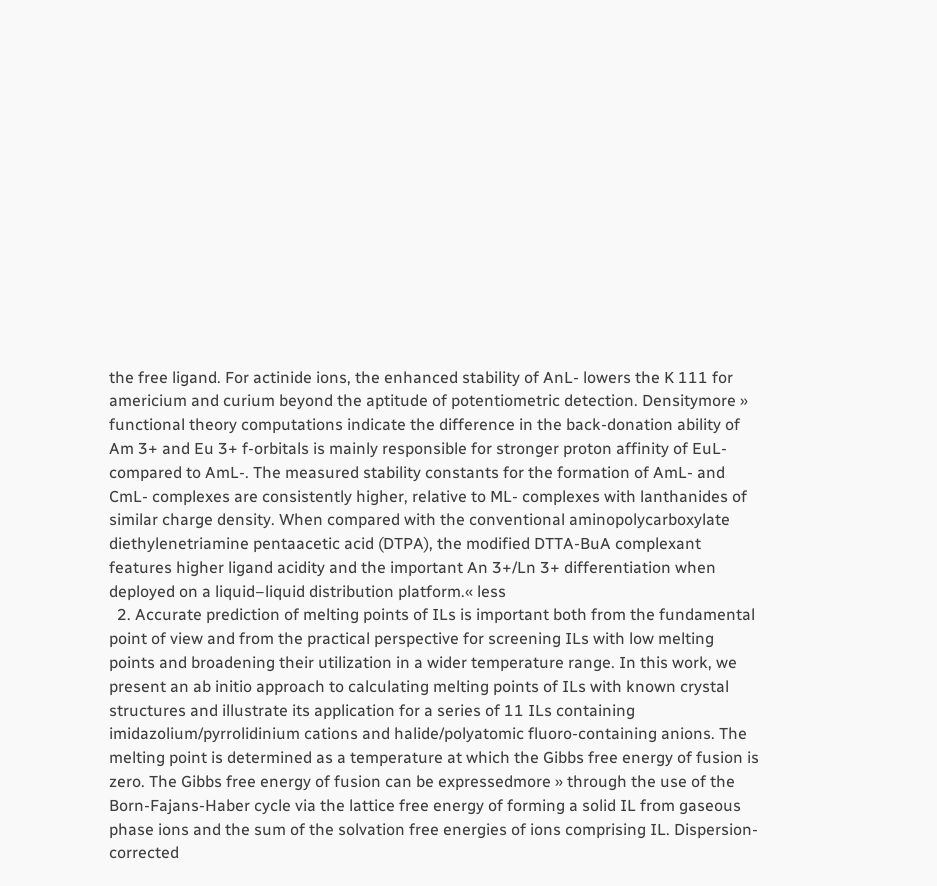the free ligand. For actinide ions, the enhanced stability of AnL- lowers the K 111 for americium and curium beyond the aptitude of potentiometric detection. Densitymore » functional theory computations indicate the difference in the back-donation ability of Am 3+ and Eu 3+ f-orbitals is mainly responsible for stronger proton affinity of EuL- compared to AmL-. The measured stability constants for the formation of AmL- and CmL- complexes are consistently higher, relative to ML- complexes with lanthanides of similar charge density. When compared with the conventional aminopolycarboxylate diethylenetriamine pentaacetic acid (DTPA), the modified DTTA-BuA complexant features higher ligand acidity and the important An 3+/Ln 3+ differentiation when deployed on a liquid–liquid distribution platform.« less
  2. Accurate prediction of melting points of ILs is important both from the fundamental point of view and from the practical perspective for screening ILs with low melting points and broadening their utilization in a wider temperature range. In this work, we present an ab initio approach to calculating melting points of ILs with known crystal structures and illustrate its application for a series of 11 ILs containing imidazolium/pyrrolidinium cations and halide/polyatomic fluoro-containing anions. The melting point is determined as a temperature at which the Gibbs free energy of fusion is zero. The Gibbs free energy of fusion can be expressedmore » through the use of the Born-Fajans-Haber cycle via the lattice free energy of forming a solid IL from gaseous phase ions and the sum of the solvation free energies of ions comprising IL. Dispersion-corrected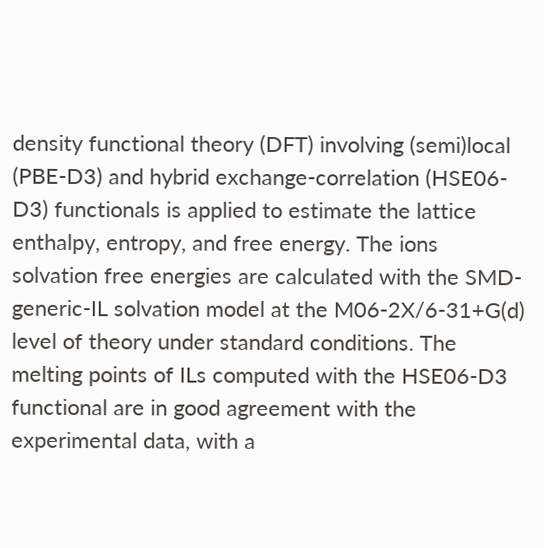density functional theory (DFT) involving (semi)local (PBE-D3) and hybrid exchange-correlation (HSE06-D3) functionals is applied to estimate the lattice enthalpy, entropy, and free energy. The ions solvation free energies are calculated with the SMD-generic-IL solvation model at the M06-2X/6-31+G(d) level of theory under standard conditions. The melting points of ILs computed with the HSE06-D3 functional are in good agreement with the experimental data, with a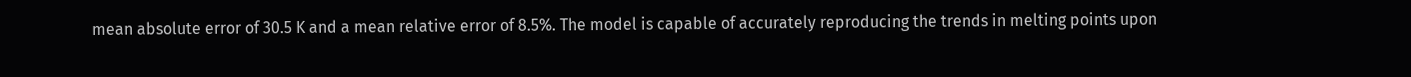mean absolute error of 30.5 K and a mean relative error of 8.5%. The model is capable of accurately reproducing the trends in melting points upon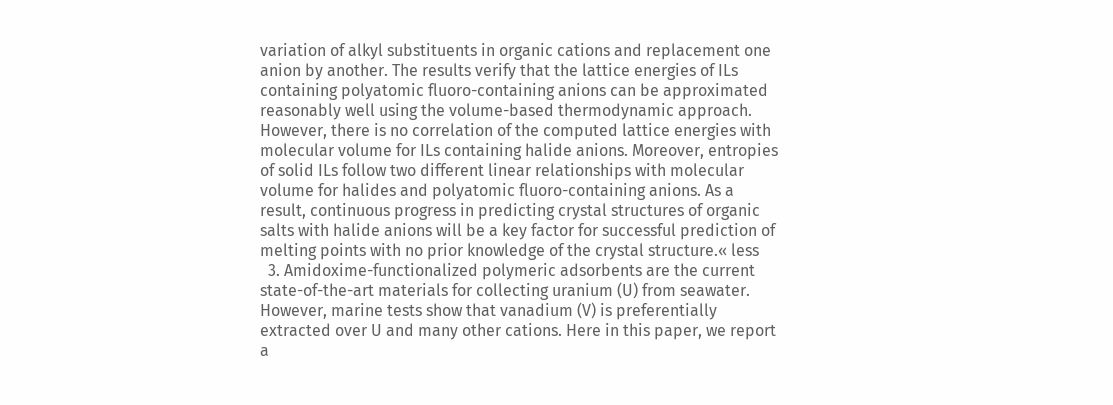variation of alkyl substituents in organic cations and replacement one anion by another. The results verify that the lattice energies of ILs containing polyatomic fluoro-containing anions can be approximated reasonably well using the volume-based thermodynamic approach. However, there is no correlation of the computed lattice energies with molecular volume for ILs containing halide anions. Moreover, entropies of solid ILs follow two different linear relationships with molecular volume for halides and polyatomic fluoro-containing anions. As a result, continuous progress in predicting crystal structures of organic salts with halide anions will be a key factor for successful prediction of melting points with no prior knowledge of the crystal structure.« less
  3. Amidoxime-functionalized polymeric adsorbents are the current state-of-the-art materials for collecting uranium (U) from seawater. However, marine tests show that vanadium (V) is preferentially extracted over U and many other cations. Here in this paper, we report a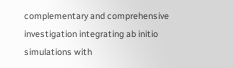complementary and comprehensive investigation integrating ab initio simulations with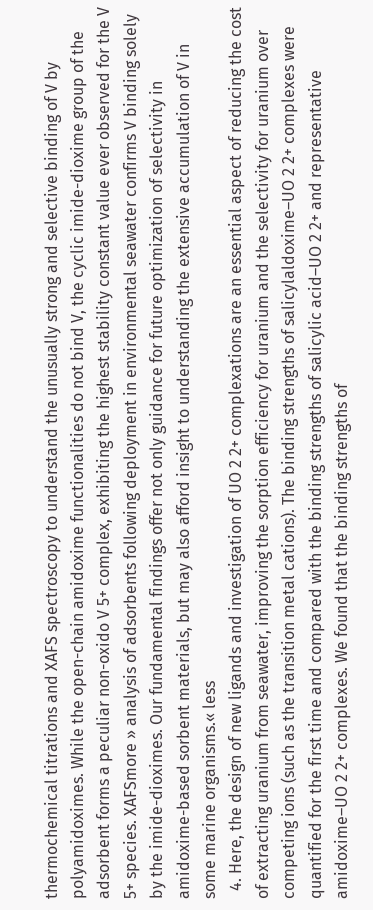thermochemical titrations and XAFS spectroscopy to understand the unusually strong and selective binding of V by polyamidoximes. While the open-chain amidoxime functionalities do not bind V, the cyclic imide-dioxime group of the adsorbent forms a peculiar non-oxido V 5+ complex, exhibiting the highest stability constant value ever observed for the V 5+ species. XAFSmore » analysis of adsorbents following deployment in environmental seawater confirms V binding solely by the imide-dioximes. Our fundamental findings offer not only guidance for future optimization of selectivity in amidoxime-based sorbent materials, but may also afford insight to understanding the extensive accumulation of V in some marine organisms.« less
  4. Here, the design of new ligands and investigation of UO 2 2+ complexations are an essential aspect of reducing the cost of extracting uranium from seawater, improving the sorption efficiency for uranium and the selectivity for uranium over competing ions (such as the transition metal cations). The binding strengths of salicylaldoxime–UO 2 2+ complexes were quantified for the first time and compared with the binding strengths of salicylic acid–UO 2 2+ and representative amidoxime–UO 2 2+ complexes. We found that the binding strengths of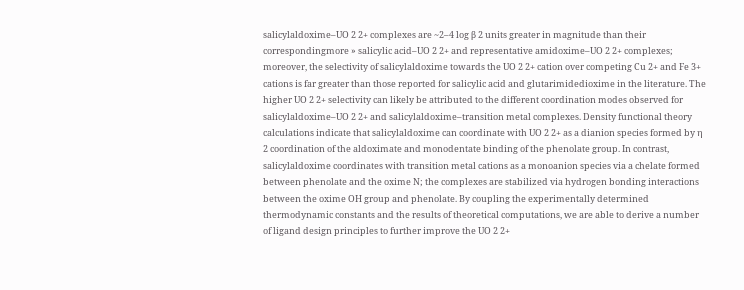salicylaldoxime–UO 2 2+ complexes are ~2–4 log β 2 units greater in magnitude than their correspondingmore » salicylic acid–UO 2 2+ and representative amidoxime–UO 2 2+ complexes; moreover, the selectivity of salicylaldoxime towards the UO 2 2+ cation over competing Cu 2+ and Fe 3+ cations is far greater than those reported for salicylic acid and glutarimidedioxime in the literature. The higher UO 2 2+ selectivity can likely be attributed to the different coordination modes observed for salicylaldoxime–UO 2 2+ and salicylaldoxime–transition metal complexes. Density functional theory calculations indicate that salicylaldoxime can coordinate with UO 2 2+ as a dianion species formed by η 2 coordination of the aldoximate and monodentate binding of the phenolate group. In contrast, salicylaldoxime coordinates with transition metal cations as a monoanion species via a chelate formed between phenolate and the oxime N; the complexes are stabilized via hydrogen bonding interactions between the oxime OH group and phenolate. By coupling the experimentally determined thermodynamic constants and the results of theoretical computations, we are able to derive a number of ligand design principles to further improve the UO 2 2+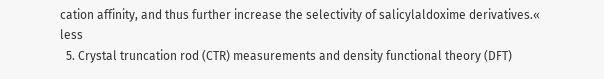cation affinity, and thus further increase the selectivity of salicylaldoxime derivatives.« less
  5. Crystal truncation rod (CTR) measurements and density functional theory (DFT)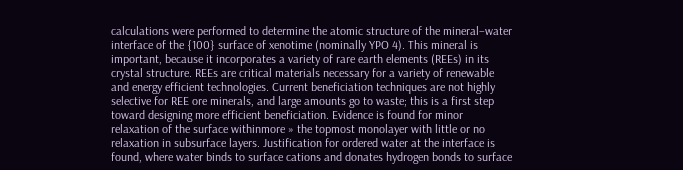calculations were performed to determine the atomic structure of the mineral–water interface of the {100} surface of xenotime (nominally YPO 4). This mineral is important, because it incorporates a variety of rare earth elements (REEs) in its crystal structure. REEs are critical materials necessary for a variety of renewable and energy efficient technologies. Current beneficiation techniques are not highly selective for REE ore minerals, and large amounts go to waste; this is a first step toward designing more efficient beneficiation. Evidence is found for minor relaxation of the surface withinmore » the topmost monolayer with little or no relaxation in subsurface layers. Justification for ordered water at the interface is found, where water binds to surface cations and donates hydrogen bonds to surface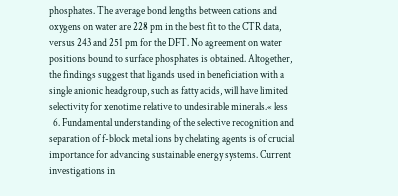phosphates. The average bond lengths between cations and oxygens on water are 228 pm in the best fit to the CTR data, versus 243 and 251 pm for the DFT. No agreement on water positions bound to surface phosphates is obtained. Altogether, the findings suggest that ligands used in beneficiation with a single anionic headgroup, such as fatty acids, will have limited selectivity for xenotime relative to undesirable minerals.« less
  6. Fundamental understanding of the selective recognition and separation of f-block metal ions by chelating agents is of crucial importance for advancing sustainable energy systems. Current investigations in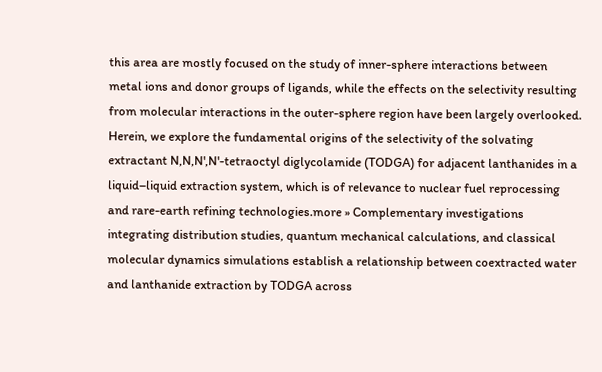this area are mostly focused on the study of inner-sphere interactions between metal ions and donor groups of ligands, while the effects on the selectivity resulting from molecular interactions in the outer-sphere region have been largely overlooked. Herein, we explore the fundamental origins of the selectivity of the solvating extractant N,N,N',N'-tetraoctyl diglycolamide (TODGA) for adjacent lanthanides in a liquid–liquid extraction system, which is of relevance to nuclear fuel reprocessing and rare-earth refining technologies.more » Complementary investigations integrating distribution studies, quantum mechanical calculations, and classical molecular dynamics simulations establish a relationship between coextracted water and lanthanide extraction by TODGA across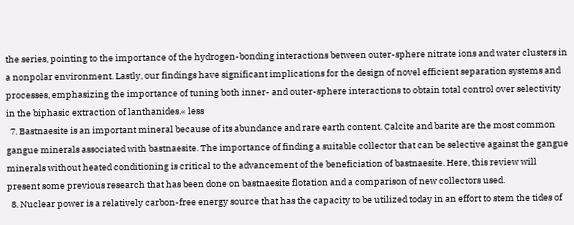the series, pointing to the importance of the hydrogen-bonding interactions between outer-sphere nitrate ions and water clusters in a nonpolar environment. Lastly, our findings have significant implications for the design of novel efficient separation systems and processes, emphasizing the importance of tuning both inner- and outer-sphere interactions to obtain total control over selectivity in the biphasic extraction of lanthanides.« less
  7. Bastnaesite is an important mineral because of its abundance and rare earth content. Calcite and barite are the most common gangue minerals associated with bastnaesite. The importance of finding a suitable collector that can be selective against the gangue minerals without heated conditioning is critical to the advancement of the beneficiation of bastnaesite. Here, this review will present some previous research that has been done on bastnaesite flotation and a comparison of new collectors used.
  8. Nuclear power is a relatively carbon-free energy source that has the capacity to be utilized today in an effort to stem the tides of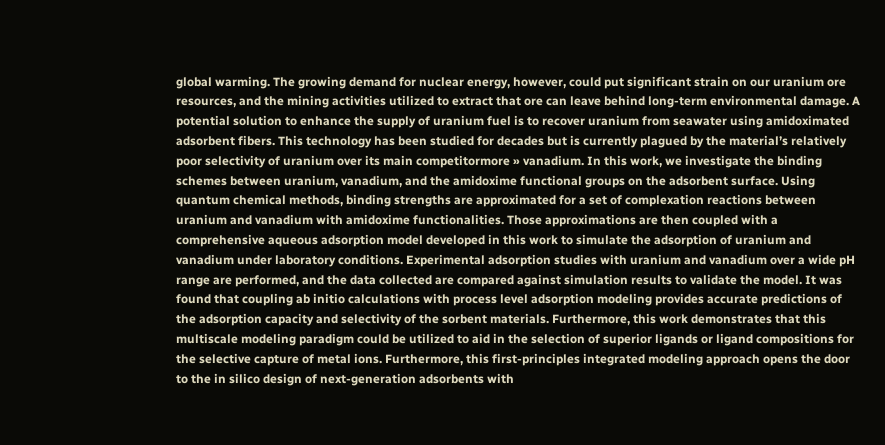global warming. The growing demand for nuclear energy, however, could put significant strain on our uranium ore resources, and the mining activities utilized to extract that ore can leave behind long-term environmental damage. A potential solution to enhance the supply of uranium fuel is to recover uranium from seawater using amidoximated adsorbent fibers. This technology has been studied for decades but is currently plagued by the material’s relatively poor selectivity of uranium over its main competitormore » vanadium. In this work, we investigate the binding schemes between uranium, vanadium, and the amidoxime functional groups on the adsorbent surface. Using quantum chemical methods, binding strengths are approximated for a set of complexation reactions between uranium and vanadium with amidoxime functionalities. Those approximations are then coupled with a comprehensive aqueous adsorption model developed in this work to simulate the adsorption of uranium and vanadium under laboratory conditions. Experimental adsorption studies with uranium and vanadium over a wide pH range are performed, and the data collected are compared against simulation results to validate the model. It was found that coupling ab initio calculations with process level adsorption modeling provides accurate predictions of the adsorption capacity and selectivity of the sorbent materials. Furthermore, this work demonstrates that this multiscale modeling paradigm could be utilized to aid in the selection of superior ligands or ligand compositions for the selective capture of metal ions. Furthermore, this first-principles integrated modeling approach opens the door to the in silico design of next-generation adsorbents with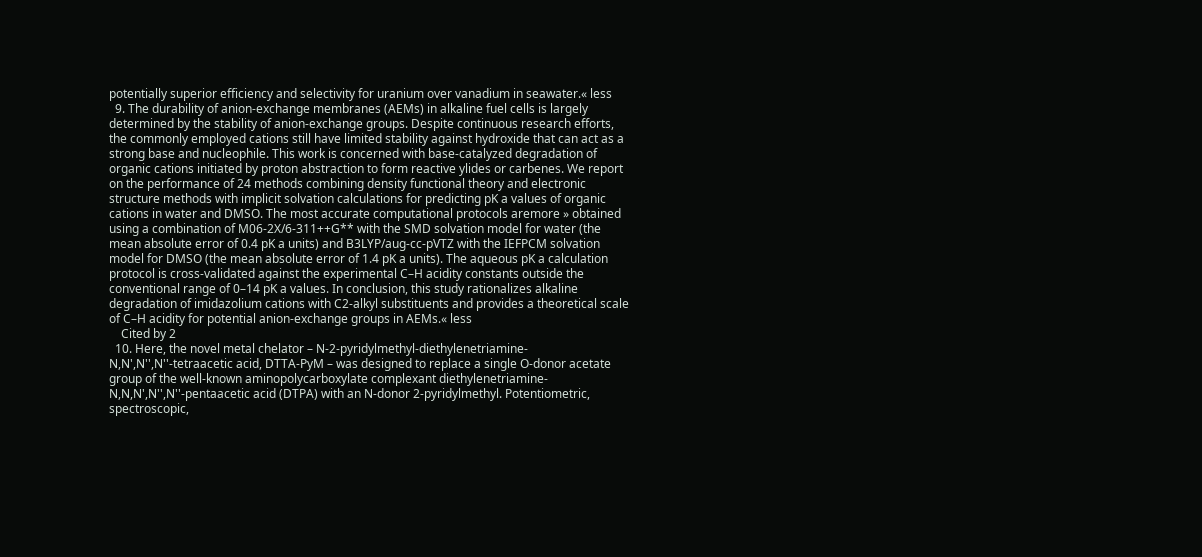potentially superior efficiency and selectivity for uranium over vanadium in seawater.« less
  9. The durability of anion-exchange membranes (AEMs) in alkaline fuel cells is largely determined by the stability of anion-exchange groups. Despite continuous research efforts, the commonly employed cations still have limited stability against hydroxide that can act as a strong base and nucleophile. This work is concerned with base-catalyzed degradation of organic cations initiated by proton abstraction to form reactive ylides or carbenes. We report on the performance of 24 methods combining density functional theory and electronic structure methods with implicit solvation calculations for predicting pK a values of organic cations in water and DMSO. The most accurate computational protocols aremore » obtained using a combination of M06-2X/6-311++G** with the SMD solvation model for water (the mean absolute error of 0.4 pK a units) and B3LYP/aug-cc-pVTZ with the IEFPCM solvation model for DMSO (the mean absolute error of 1.4 pK a units). The aqueous pK a calculation protocol is cross-validated against the experimental C–H acidity constants outside the conventional range of 0–14 pK a values. In conclusion, this study rationalizes alkaline degradation of imidazolium cations with C2-alkyl substituents and provides a theoretical scale of C–H acidity for potential anion-exchange groups in AEMs.« less
    Cited by 2
  10. Here, the novel metal chelator – N-2-pyridylmethyl-diethylenetriamine- N,N',N'',N''-tetraacetic acid, DTTA-PyM – was designed to replace a single O-donor acetate group of the well-known aminopolycarboxylate complexant diethylenetriamine- N,N,N',N'',N''-pentaacetic acid (DTPA) with an N-donor 2-pyridylmethyl. Potentiometric, spectroscopic,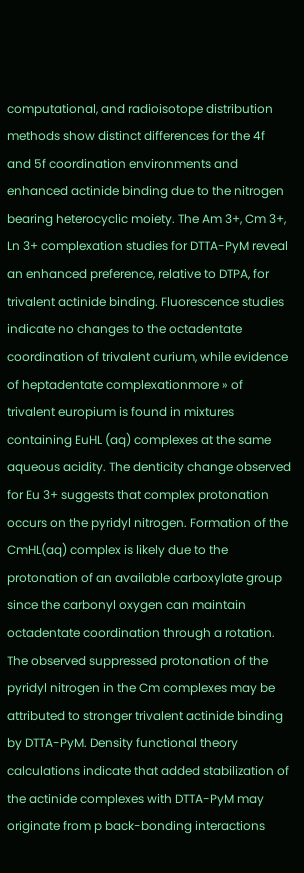computational, and radioisotope distribution methods show distinct differences for the 4f and 5f coordination environments and enhanced actinide binding due to the nitrogen bearing heterocyclic moiety. The Am 3+, Cm 3+, Ln 3+ complexation studies for DTTA-PyM reveal an enhanced preference, relative to DTPA, for trivalent actinide binding. Fluorescence studies indicate no changes to the octadentate coordination of trivalent curium, while evidence of heptadentate complexationmore » of trivalent europium is found in mixtures containing EuHL (aq) complexes at the same aqueous acidity. The denticity change observed for Eu 3+ suggests that complex protonation occurs on the pyridyl nitrogen. Formation of the CmHL(aq) complex is likely due to the protonation of an available carboxylate group since the carbonyl oxygen can maintain octadentate coordination through a rotation. The observed suppressed protonation of the pyridyl nitrogen in the Cm complexes may be attributed to stronger trivalent actinide binding by DTTA-PyM. Density functional theory calculations indicate that added stabilization of the actinide complexes with DTTA-PyM may originate from p back-bonding interactions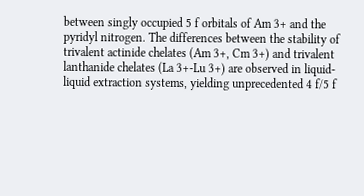between singly occupied 5 f orbitals of Am 3+ and the pyridyl nitrogen. The differences between the stability of trivalent actinide chelates (Am 3+, Cm 3+) and trivalent lanthanide chelates (La 3+-Lu 3+) are observed in liquid-liquid extraction systems, yielding unprecedented 4 f/5 f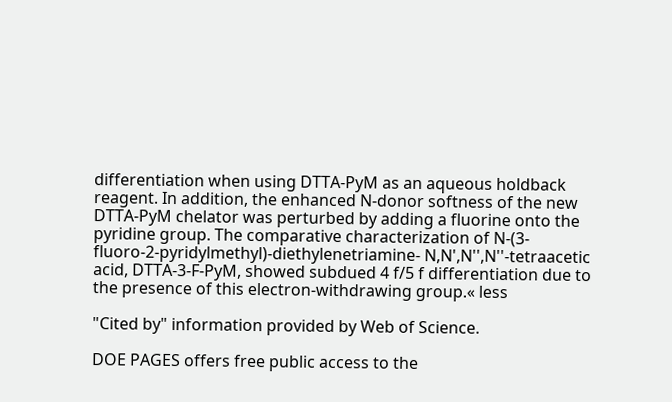differentiation when using DTTA-PyM as an aqueous holdback reagent. In addition, the enhanced N-donor softness of the new DTTA-PyM chelator was perturbed by adding a fluorine onto the pyridine group. The comparative characterization of N-(3-fluoro-2-pyridylmethyl)-diethylenetriamine- N,N',N'',N''-tetraacetic acid, DTTA-3-F-PyM, showed subdued 4 f/5 f differentiation due to the presence of this electron-withdrawing group.« less

"Cited by" information provided by Web of Science.

DOE PAGES offers free public access to the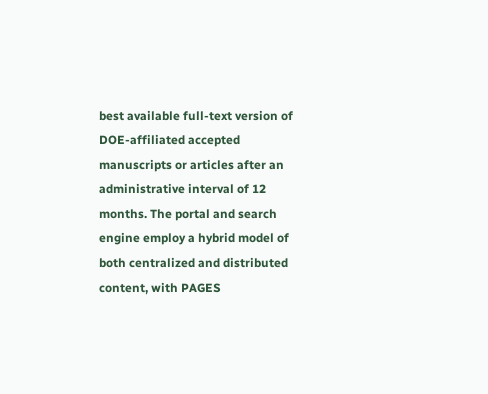best available full-text version of DOE-affiliated accepted manuscripts or articles after an administrative interval of 12 months. The portal and search engine employ a hybrid model of both centralized and distributed content, with PAGES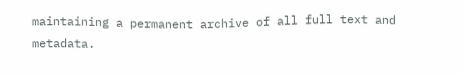maintaining a permanent archive of all full text and metadata.